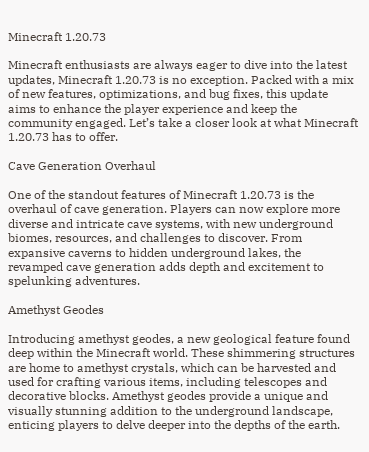Minecraft 1.20.73

Minecraft enthusiasts are always eager to dive into the latest updates, Minecraft 1.20.73 is no exception. Packed with a mix of new features, optimizations, and bug fixes, this update aims to enhance the player experience and keep the community engaged. Let’s take a closer look at what Minecraft 1.20.73 has to offer.

Cave Generation Overhaul

One of the standout features of Minecraft 1.20.73 is the overhaul of cave generation. Players can now explore more diverse and intricate cave systems, with new underground biomes, resources, and challenges to discover. From expansive caverns to hidden underground lakes, the revamped cave generation adds depth and excitement to spelunking adventures.

Amethyst Geodes

Introducing amethyst geodes, a new geological feature found deep within the Minecraft world. These shimmering structures are home to amethyst crystals, which can be harvested and used for crafting various items, including telescopes and decorative blocks. Amethyst geodes provide a unique and visually stunning addition to the underground landscape, enticing players to delve deeper into the depths of the earth.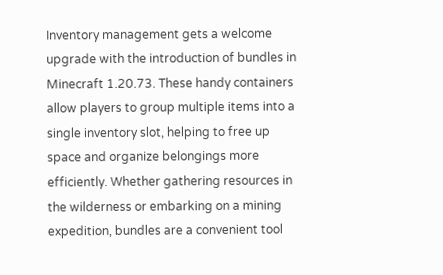Inventory management gets a welcome upgrade with the introduction of bundles in Minecraft 1.20.73. These handy containers allow players to group multiple items into a single inventory slot, helping to free up space and organize belongings more efficiently. Whether gathering resources in the wilderness or embarking on a mining expedition, bundles are a convenient tool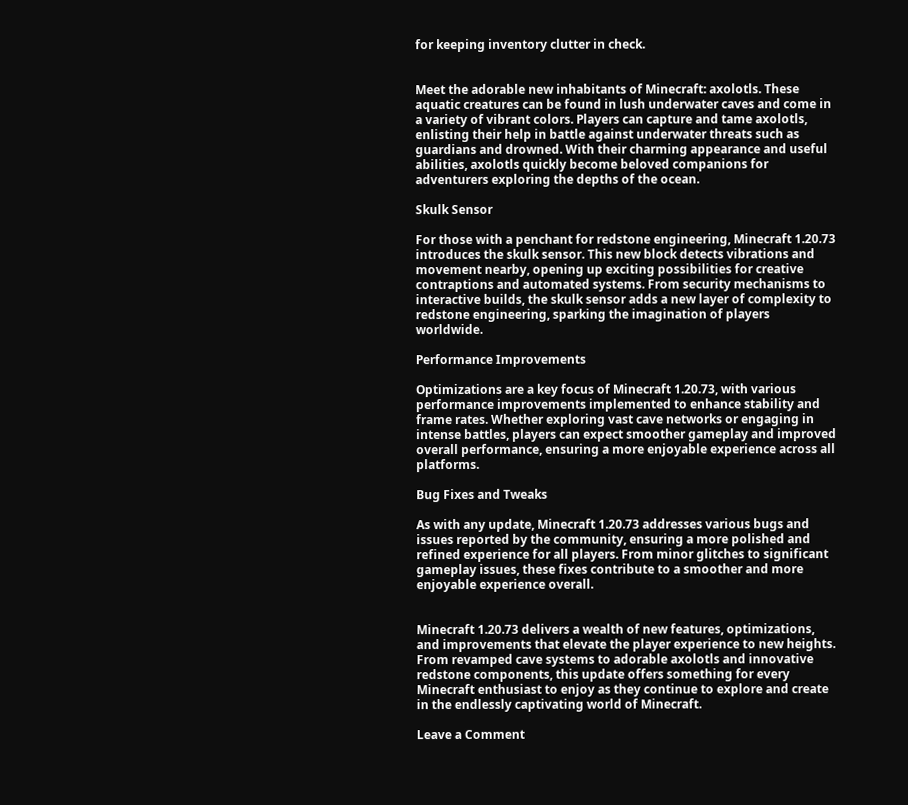for keeping inventory clutter in check.


Meet the adorable new inhabitants of Minecraft: axolotls. These aquatic creatures can be found in lush underwater caves and come in a variety of vibrant colors. Players can capture and tame axolotls, enlisting their help in battle against underwater threats such as guardians and drowned. With their charming appearance and useful abilities, axolotls quickly become beloved companions for adventurers exploring the depths of the ocean.

Skulk Sensor

For those with a penchant for redstone engineering, Minecraft 1.20.73 introduces the skulk sensor. This new block detects vibrations and movement nearby, opening up exciting possibilities for creative contraptions and automated systems. From security mechanisms to interactive builds, the skulk sensor adds a new layer of complexity to redstone engineering, sparking the imagination of players worldwide.

Performance Improvements

Optimizations are a key focus of Minecraft 1.20.73, with various performance improvements implemented to enhance stability and frame rates. Whether exploring vast cave networks or engaging in intense battles, players can expect smoother gameplay and improved overall performance, ensuring a more enjoyable experience across all platforms.

Bug Fixes and Tweaks

As with any update, Minecraft 1.20.73 addresses various bugs and issues reported by the community, ensuring a more polished and refined experience for all players. From minor glitches to significant gameplay issues, these fixes contribute to a smoother and more enjoyable experience overall.


Minecraft 1.20.73 delivers a wealth of new features, optimizations, and improvements that elevate the player experience to new heights. From revamped cave systems to adorable axolotls and innovative redstone components, this update offers something for every Minecraft enthusiast to enjoy as they continue to explore and create in the endlessly captivating world of Minecraft.

Leave a Comment